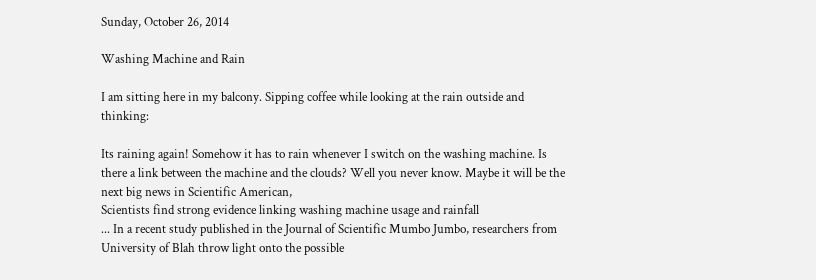Sunday, October 26, 2014

Washing Machine and Rain

I am sitting here in my balcony. Sipping coffee while looking at the rain outside and thinking:

Its raining again! Somehow it has to rain whenever I switch on the washing machine. Is there a link between the machine and the clouds? Well you never know. Maybe it will be the next big news in Scientific American,
Scientists find strong evidence linking washing machine usage and rainfall
... In a recent study published in the Journal of Scientific Mumbo Jumbo, researchers from University of Blah throw light onto the possible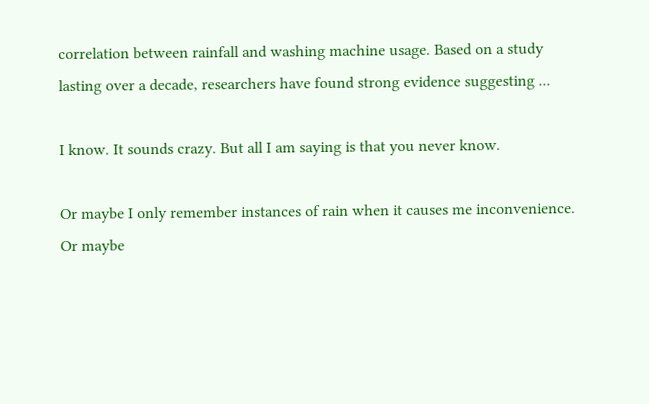correlation between rainfall and washing machine usage. Based on a study lasting over a decade, researchers have found strong evidence suggesting ...

I know. It sounds crazy. But all I am saying is that you never know.

Or maybe I only remember instances of rain when it causes me inconvenience. Or maybe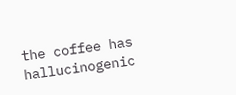the coffee has hallucinogenic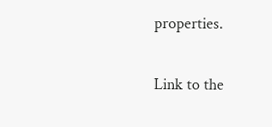properties.

Link to the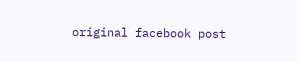original facebook post